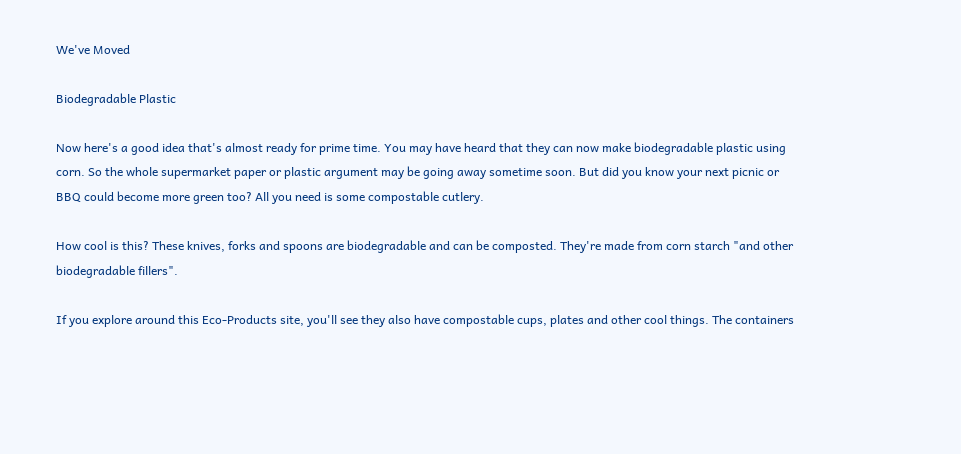We've Moved

Biodegradable Plastic

Now here's a good idea that's almost ready for prime time. You may have heard that they can now make biodegradable plastic using corn. So the whole supermarket paper or plastic argument may be going away sometime soon. But did you know your next picnic or BBQ could become more green too? All you need is some compostable cutlery.

How cool is this? These knives, forks and spoons are biodegradable and can be composted. They're made from corn starch "and other biodegradable fillers".

If you explore around this Eco-Products site, you'll see they also have compostable cups, plates and other cool things. The containers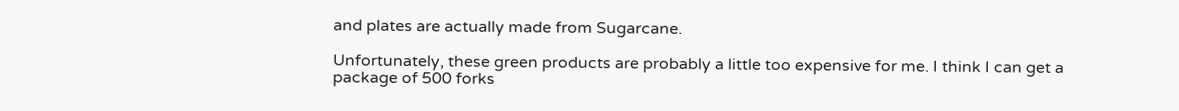and plates are actually made from Sugarcane.

Unfortunately, these green products are probably a little too expensive for me. I think I can get a package of 500 forks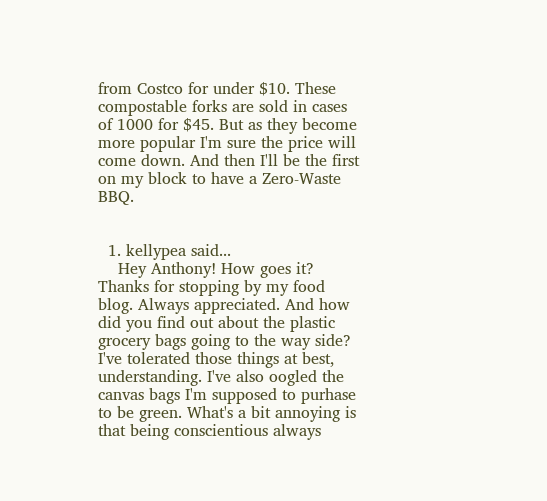from Costco for under $10. These compostable forks are sold in cases of 1000 for $45. But as they become more popular I'm sure the price will come down. And then I'll be the first on my block to have a Zero-Waste BBQ.


  1. kellypea said...
    Hey Anthony! How goes it? Thanks for stopping by my food blog. Always appreciated. And how did you find out about the plastic grocery bags going to the way side? I've tolerated those things at best, understanding. I've also oogled the canvas bags I'm supposed to purhase to be green. What's a bit annoying is that being conscientious always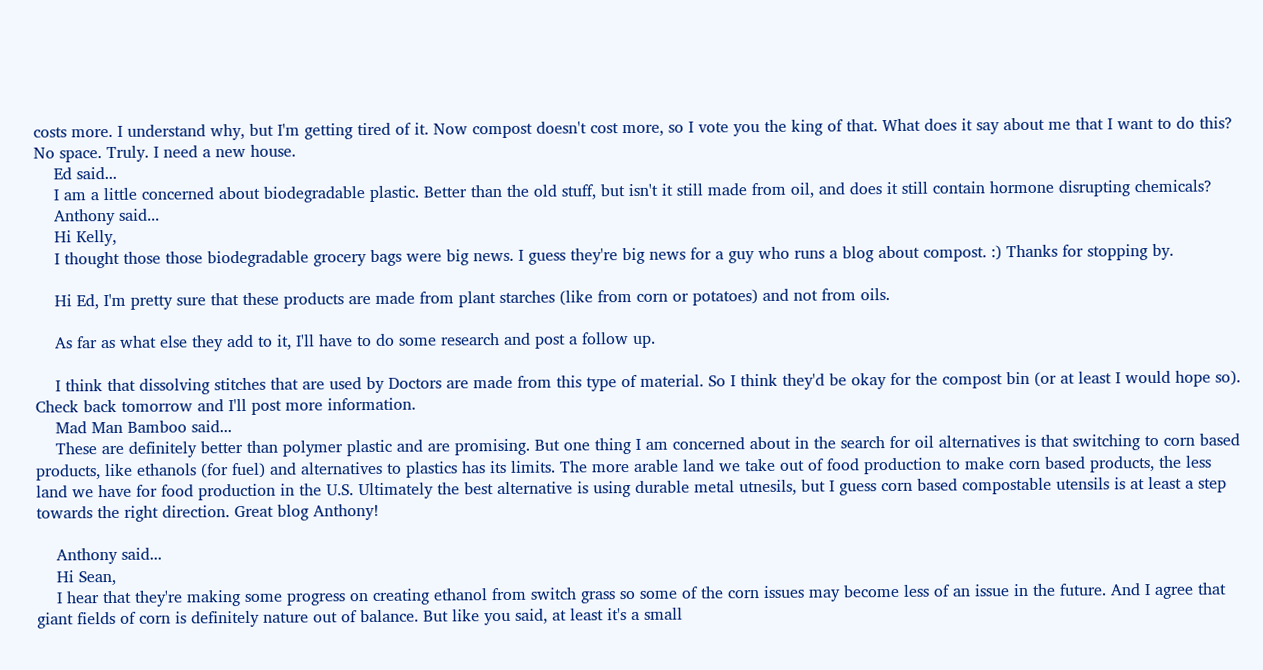costs more. I understand why, but I'm getting tired of it. Now compost doesn't cost more, so I vote you the king of that. What does it say about me that I want to do this? No space. Truly. I need a new house.
    Ed said...
    I am a little concerned about biodegradable plastic. Better than the old stuff, but isn't it still made from oil, and does it still contain hormone disrupting chemicals?
    Anthony said...
    Hi Kelly,
    I thought those those biodegradable grocery bags were big news. I guess they're big news for a guy who runs a blog about compost. :) Thanks for stopping by.

    Hi Ed, I'm pretty sure that these products are made from plant starches (like from corn or potatoes) and not from oils.

    As far as what else they add to it, I'll have to do some research and post a follow up.

    I think that dissolving stitches that are used by Doctors are made from this type of material. So I think they'd be okay for the compost bin (or at least I would hope so). Check back tomorrow and I'll post more information.
    Mad Man Bamboo said...
    These are definitely better than polymer plastic and are promising. But one thing I am concerned about in the search for oil alternatives is that switching to corn based products, like ethanols (for fuel) and alternatives to plastics has its limits. The more arable land we take out of food production to make corn based products, the less land we have for food production in the U.S. Ultimately the best alternative is using durable metal utnesils, but I guess corn based compostable utensils is at least a step towards the right direction. Great blog Anthony!

    Anthony said...
    Hi Sean,
    I hear that they're making some progress on creating ethanol from switch grass so some of the corn issues may become less of an issue in the future. And I agree that giant fields of corn is definitely nature out of balance. But like you said, at least it's a small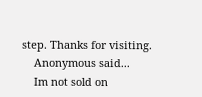step. Thanks for visiting.
    Anonymous said...
    Im not sold on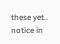these yet.. notice in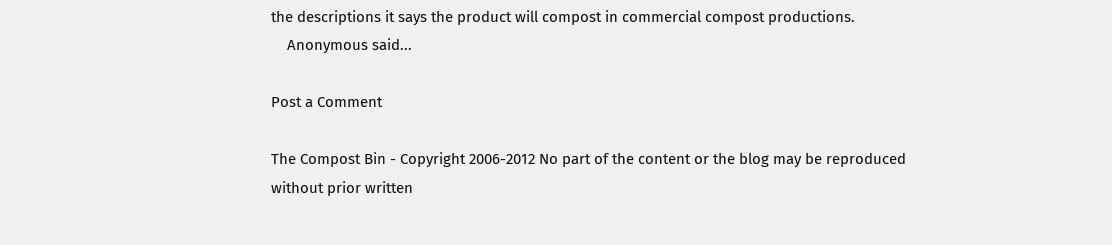the descriptions it says the product will compost in commercial compost productions.
    Anonymous said...

Post a Comment

The Compost Bin - Copyright 2006-2012 No part of the content or the blog may be reproduced without prior written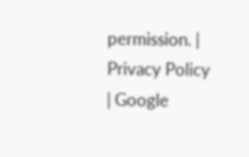permission. | Privacy Policy | Google